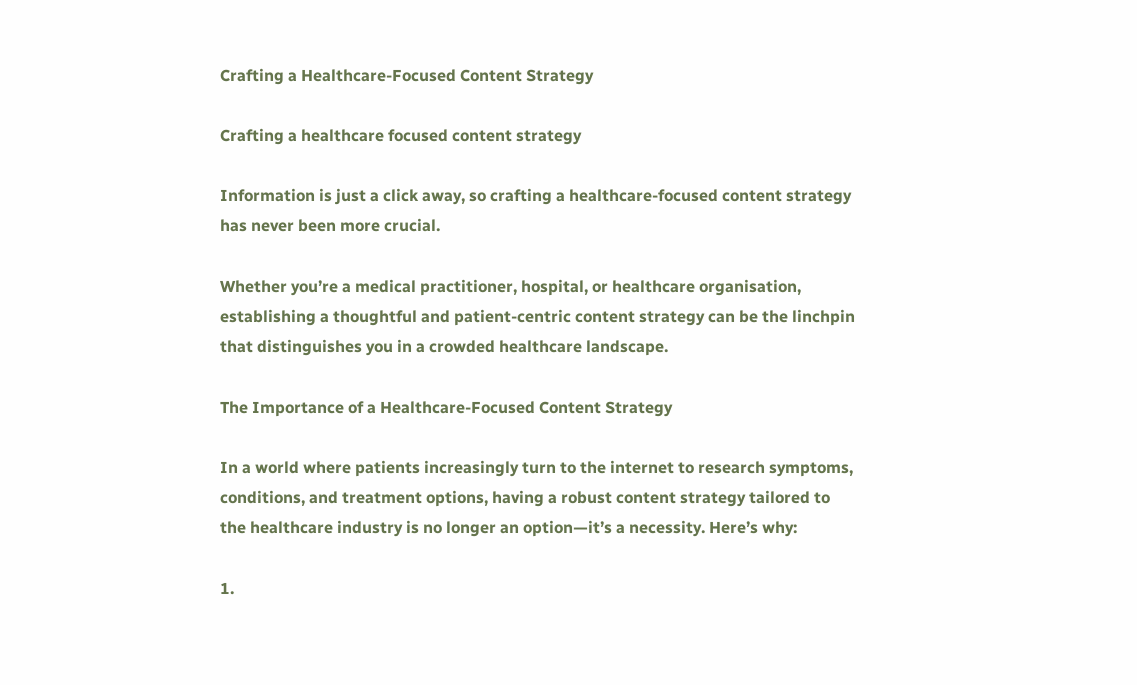Crafting a Healthcare-Focused Content Strategy

Crafting a healthcare focused content strategy

Information is just a click away, so crafting a healthcare-focused content strategy has never been more crucial.

Whether you’re a medical practitioner, hospital, or healthcare organisation, establishing a thoughtful and patient-centric content strategy can be the linchpin that distinguishes you in a crowded healthcare landscape.

The Importance of a Healthcare-Focused Content Strategy

In a world where patients increasingly turn to the internet to research symptoms, conditions, and treatment options, having a robust content strategy tailored to the healthcare industry is no longer an option—it’s a necessity. Here’s why:

1.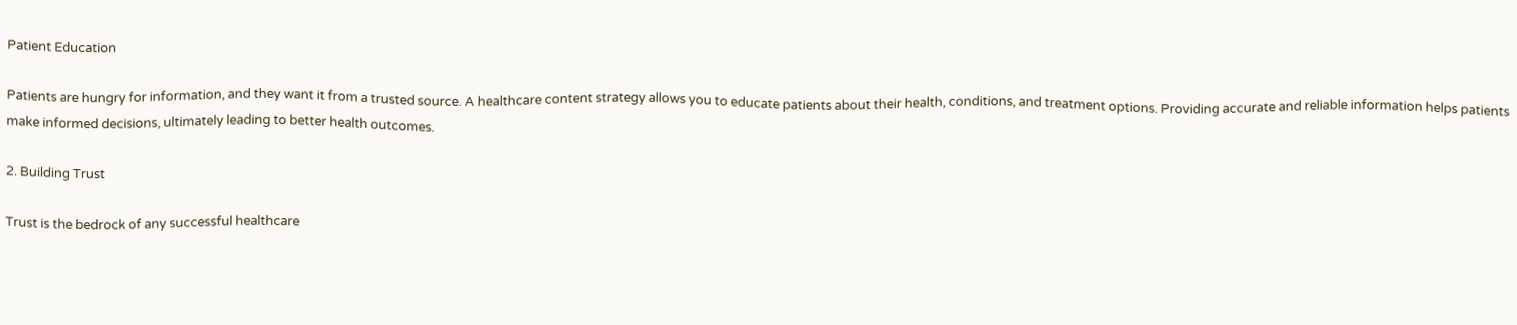Patient Education

Patients are hungry for information, and they want it from a trusted source. A healthcare content strategy allows you to educate patients about their health, conditions, and treatment options. Providing accurate and reliable information helps patients make informed decisions, ultimately leading to better health outcomes.

2. Building Trust

Trust is the bedrock of any successful healthcare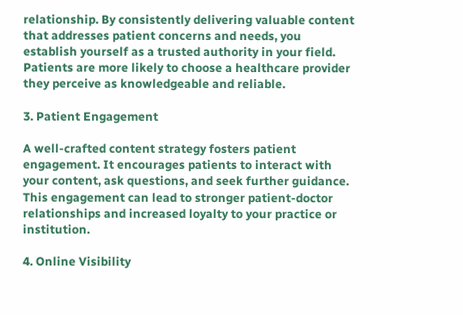relationship. By consistently delivering valuable content that addresses patient concerns and needs, you establish yourself as a trusted authority in your field. Patients are more likely to choose a healthcare provider they perceive as knowledgeable and reliable.

3. Patient Engagement

A well-crafted content strategy fosters patient engagement. It encourages patients to interact with your content, ask questions, and seek further guidance. This engagement can lead to stronger patient-doctor relationships and increased loyalty to your practice or institution.

4. Online Visibility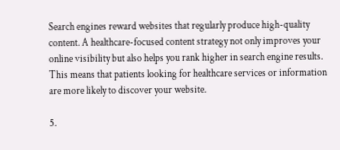Search engines reward websites that regularly produce high-quality content. A healthcare-focused content strategy not only improves your online visibility but also helps you rank higher in search engine results. This means that patients looking for healthcare services or information are more likely to discover your website.

5.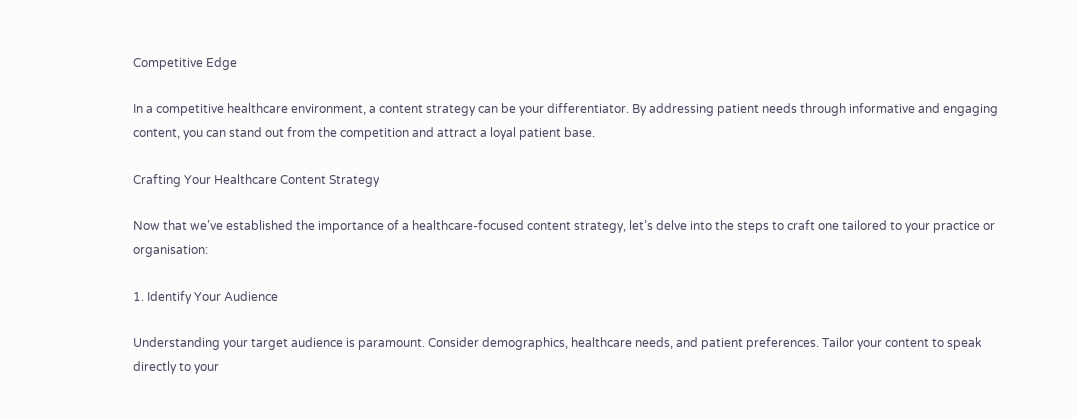Competitive Edge

In a competitive healthcare environment, a content strategy can be your differentiator. By addressing patient needs through informative and engaging content, you can stand out from the competition and attract a loyal patient base.

Crafting Your Healthcare Content Strategy

Now that we’ve established the importance of a healthcare-focused content strategy, let’s delve into the steps to craft one tailored to your practice or organisation:

1. Identify Your Audience

Understanding your target audience is paramount. Consider demographics, healthcare needs, and patient preferences. Tailor your content to speak directly to your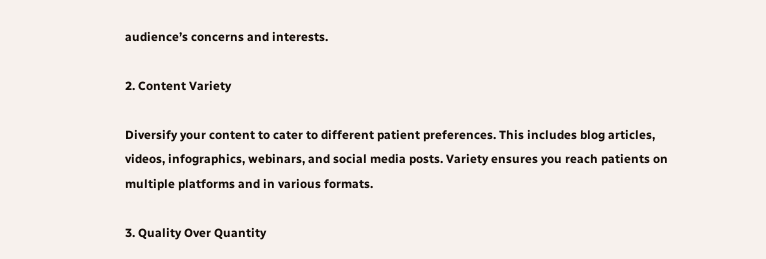audience’s concerns and interests.

2. Content Variety

Diversify your content to cater to different patient preferences. This includes blog articles, videos, infographics, webinars, and social media posts. Variety ensures you reach patients on multiple platforms and in various formats.

3. Quality Over Quantity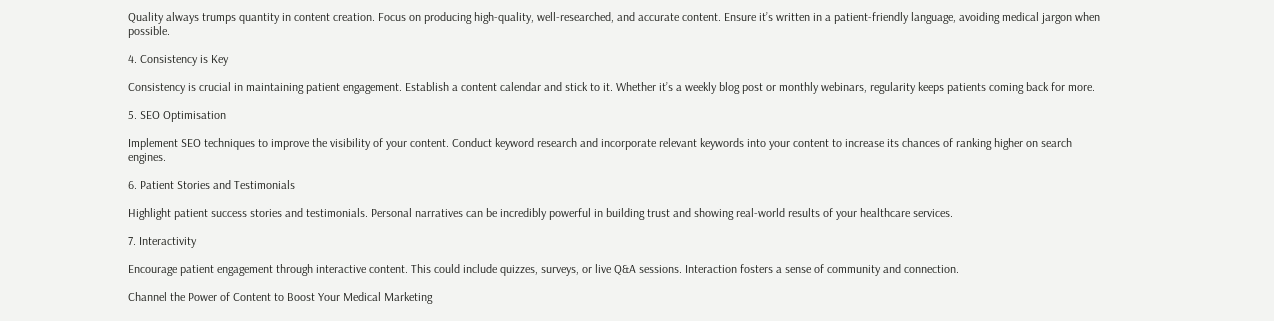Quality always trumps quantity in content creation. Focus on producing high-quality, well-researched, and accurate content. Ensure it’s written in a patient-friendly language, avoiding medical jargon when possible.

4. Consistency is Key

Consistency is crucial in maintaining patient engagement. Establish a content calendar and stick to it. Whether it’s a weekly blog post or monthly webinars, regularity keeps patients coming back for more.

5. SEO Optimisation

Implement SEO techniques to improve the visibility of your content. Conduct keyword research and incorporate relevant keywords into your content to increase its chances of ranking higher on search engines.

6. Patient Stories and Testimonials

Highlight patient success stories and testimonials. Personal narratives can be incredibly powerful in building trust and showing real-world results of your healthcare services.

7. Interactivity

Encourage patient engagement through interactive content. This could include quizzes, surveys, or live Q&A sessions. Interaction fosters a sense of community and connection.

Channel the Power of Content to Boost Your Medical Marketing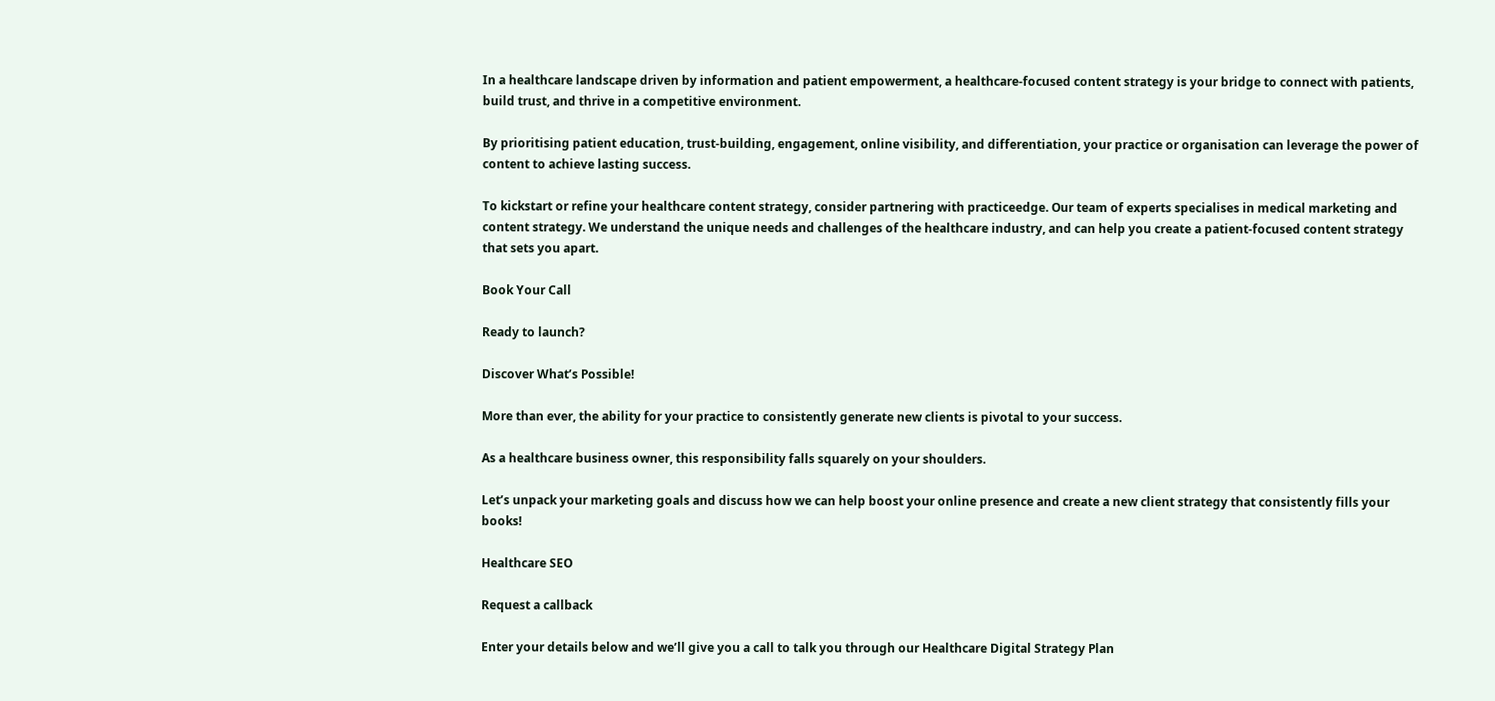In a healthcare landscape driven by information and patient empowerment, a healthcare-focused content strategy is your bridge to connect with patients, build trust, and thrive in a competitive environment.

By prioritising patient education, trust-building, engagement, online visibility, and differentiation, your practice or organisation can leverage the power of content to achieve lasting success.

To kickstart or refine your healthcare content strategy, consider partnering with practiceedge. Our team of experts specialises in medical marketing and content strategy. We understand the unique needs and challenges of the healthcare industry, and can help you create a patient-focused content strategy that sets you apart.

Book Your Call

Ready to launch?

Discover What’s Possible!

More than ever, the ability for your practice to consistently generate new clients is pivotal to your success.

As a healthcare business owner, this responsibility falls squarely on your shoulders.

Let’s unpack your marketing goals and discuss how we can help boost your online presence and create a new client strategy that consistently fills your books!

Healthcare SEO

Request a callback

Enter your details below and we’ll give you a call to talk you through our Healthcare Digital Strategy Plan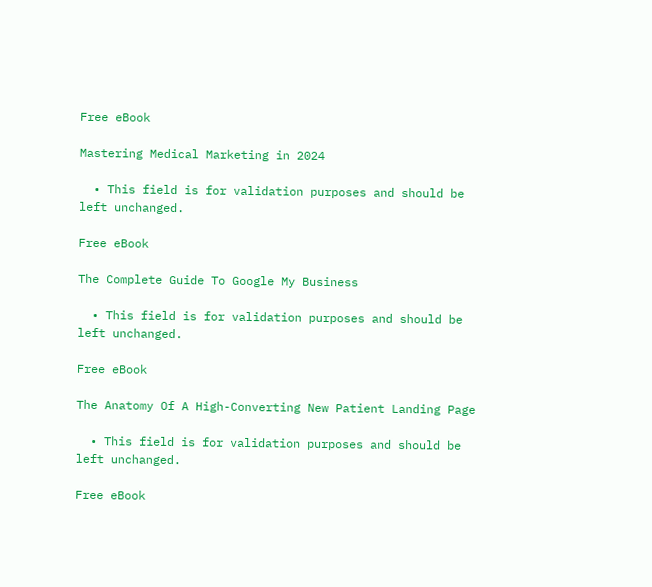Free eBook

Mastering Medical Marketing in 2024

  • This field is for validation purposes and should be left unchanged.

Free eBook

The Complete Guide To Google My Business

  • This field is for validation purposes and should be left unchanged.

Free eBook

The Anatomy Of A High-Converting New Patient Landing Page

  • This field is for validation purposes and should be left unchanged.

Free eBook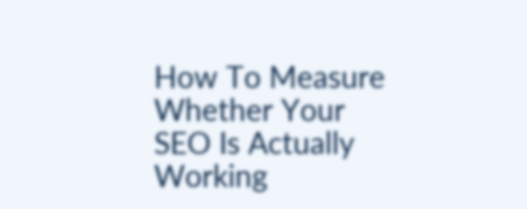How To Measure Whether Your SEO Is Actually Working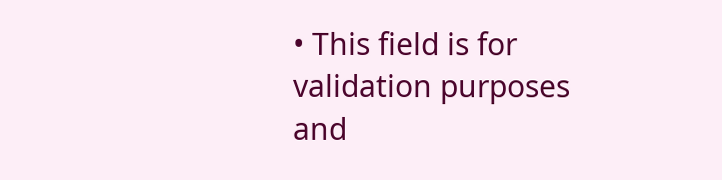• This field is for validation purposes and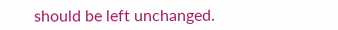should be left unchanged.